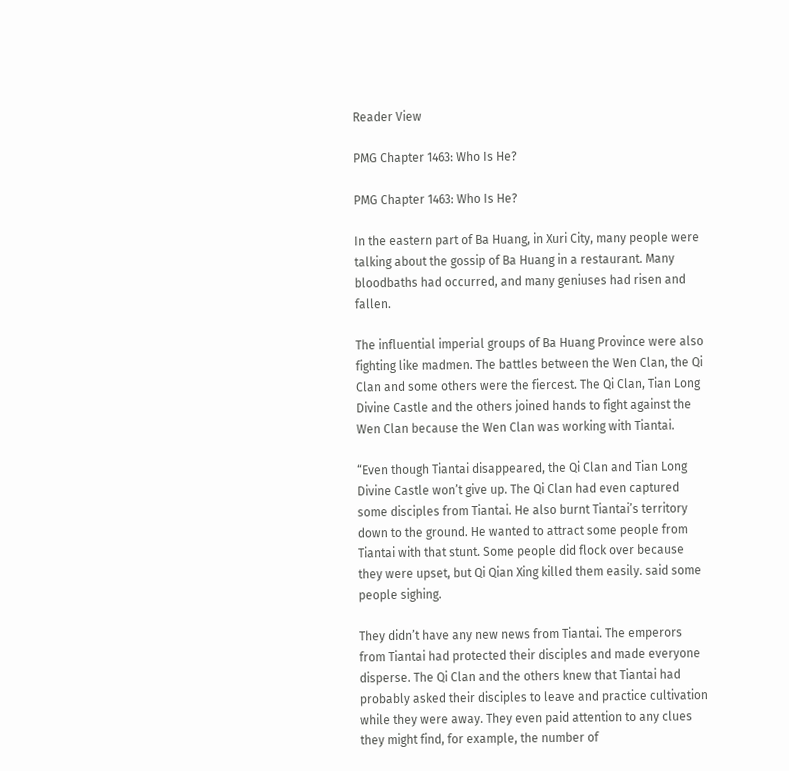Reader View

PMG Chapter 1463: Who Is He?

PMG Chapter 1463: Who Is He?

In the eastern part of Ba Huang, in Xuri City, many people were talking about the gossip of Ba Huang in a restaurant. Many bloodbaths had occurred, and many geniuses had risen and fallen.

The influential imperial groups of Ba Huang Province were also fighting like madmen. The battles between the Wen Clan, the Qi Clan and some others were the fiercest. The Qi Clan, Tian Long Divine Castle and the others joined hands to fight against the Wen Clan because the Wen Clan was working with Tiantai.

“Even though Tiantai disappeared, the Qi Clan and Tian Long Divine Castle won’t give up. The Qi Clan had even captured some disciples from Tiantai. He also burnt Tiantai’s territory down to the ground. He wanted to attract some people from Tiantai with that stunt. Some people did flock over because they were upset, but Qi Qian Xing killed them easily. said some people sighing.

They didn’t have any new news from Tiantai. The emperors from Tiantai had protected their disciples and made everyone disperse. The Qi Clan and the others knew that Tiantai had probably asked their disciples to leave and practice cultivation while they were away. They even paid attention to any clues they might find, for example, the number of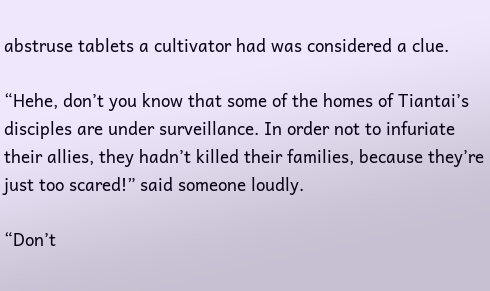abstruse tablets a cultivator had was considered a clue.

“Hehe, don’t you know that some of the homes of Tiantai’s disciples are under surveillance. In order not to infuriate their allies, they hadn’t killed their families, because they’re just too scared!” said someone loudly.

“Don’t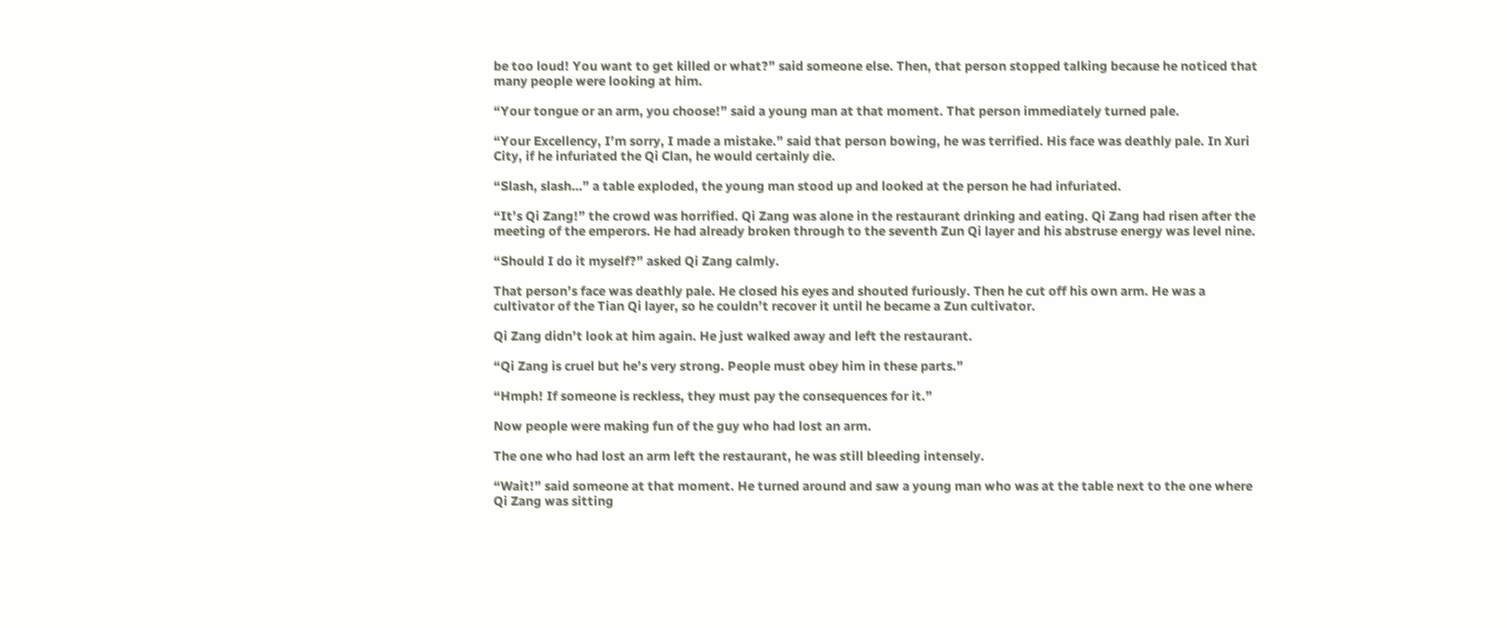be too loud! You want to get killed or what?” said someone else. Then, that person stopped talking because he noticed that many people were looking at him.

“Your tongue or an arm, you choose!” said a young man at that moment. That person immediately turned pale.

“Your Excellency, I’m sorry, I made a mistake.” said that person bowing, he was terrified. His face was deathly pale. In Xuri City, if he infuriated the Qi Clan, he would certainly die.

“Slash, slash…” a table exploded, the young man stood up and looked at the person he had infuriated.

“It’s Qi Zang!” the crowd was horrified. Qi Zang was alone in the restaurant drinking and eating. Qi Zang had risen after the meeting of the emperors. He had already broken through to the seventh Zun Qi layer and his abstruse energy was level nine.

“Should I do it myself?” asked Qi Zang calmly.

That person’s face was deathly pale. He closed his eyes and shouted furiously. Then he cut off his own arm. He was a cultivator of the Tian Qi layer, so he couldn’t recover it until he became a Zun cultivator.

Qi Zang didn’t look at him again. He just walked away and left the restaurant.

“Qi Zang is cruel but he’s very strong. People must obey him in these parts.”

“Hmph! If someone is reckless, they must pay the consequences for it.”

Now people were making fun of the guy who had lost an arm.

The one who had lost an arm left the restaurant, he was still bleeding intensely.

“Wait!” said someone at that moment. He turned around and saw a young man who was at the table next to the one where Qi Zang was sitting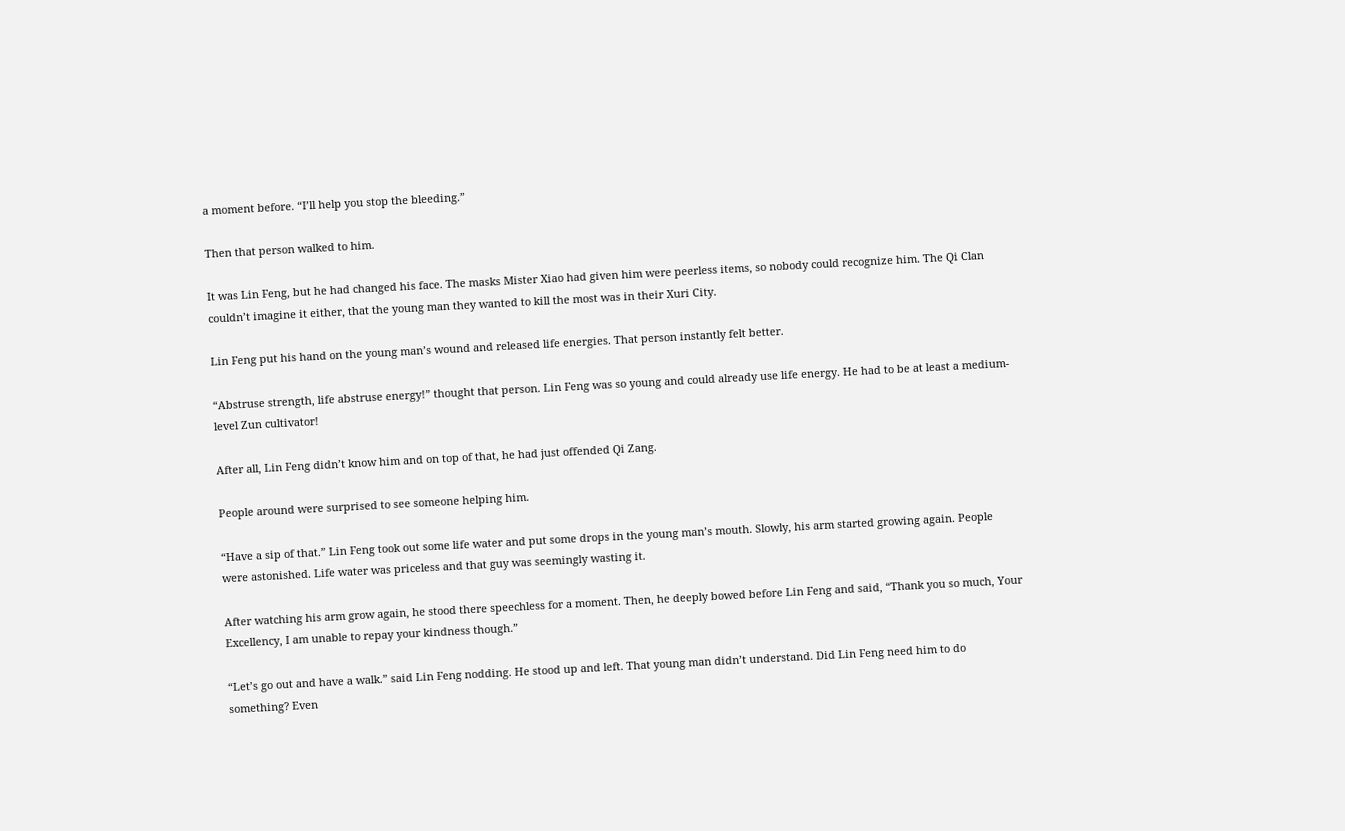a moment before. “I’ll help you stop the bleeding.”

Then that person walked to him.

It was Lin Feng, but he had changed his face. The masks Mister Xiao had given him were peerless items, so nobody could recognize him. The Qi Clan couldn’t imagine it either, that the young man they wanted to kill the most was in their Xuri City.

Lin Feng put his hand on the young man’s wound and released life energies. That person instantly felt better.

“Abstruse strength, life abstruse energy!” thought that person. Lin Feng was so young and could already use life energy. He had to be at least a medium-level Zun cultivator!

After all, Lin Feng didn’t know him and on top of that, he had just offended Qi Zang.

People around were surprised to see someone helping him.

“Have a sip of that.” Lin Feng took out some life water and put some drops in the young man’s mouth. Slowly, his arm started growing again. People were astonished. Life water was priceless and that guy was seemingly wasting it.

After watching his arm grow again, he stood there speechless for a moment. Then, he deeply bowed before Lin Feng and said, “Thank you so much, Your Excellency, I am unable to repay your kindness though.”

“Let’s go out and have a walk.” said Lin Feng nodding. He stood up and left. That young man didn’t understand. Did Lin Feng need him to do something? Even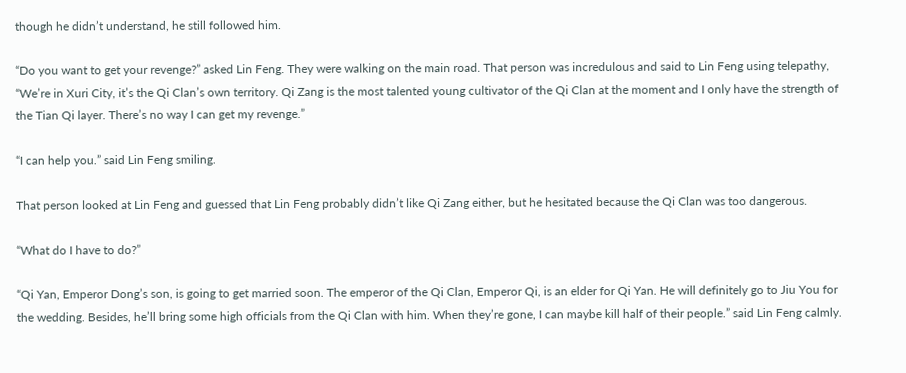though he didn’t understand, he still followed him.

“Do you want to get your revenge?” asked Lin Feng. They were walking on the main road. That person was incredulous and said to Lin Feng using telepathy, “We’re in Xuri City, it’s the Qi Clan’s own territory. Qi Zang is the most talented young cultivator of the Qi Clan at the moment and I only have the strength of the Tian Qi layer. There’s no way I can get my revenge.”

“I can help you.” said Lin Feng smiling.

That person looked at Lin Feng and guessed that Lin Feng probably didn’t like Qi Zang either, but he hesitated because the Qi Clan was too dangerous.

“What do I have to do?”

“Qi Yan, Emperor Dong’s son, is going to get married soon. The emperor of the Qi Clan, Emperor Qi, is an elder for Qi Yan. He will definitely go to Jiu You for the wedding. Besides, he’ll bring some high officials from the Qi Clan with him. When they’re gone, I can maybe kill half of their people.” said Lin Feng calmly.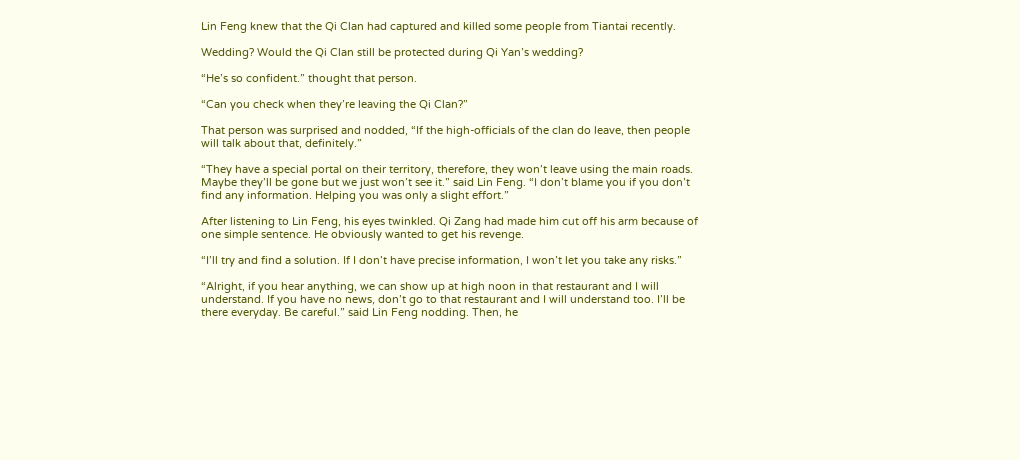Lin Feng knew that the Qi Clan had captured and killed some people from Tiantai recently.

Wedding? Would the Qi Clan still be protected during Qi Yan’s wedding?

“He’s so confident.” thought that person.

“Can you check when they’re leaving the Qi Clan?”

That person was surprised and nodded, “If the high-officials of the clan do leave, then people will talk about that, definitely.”

“They have a special portal on their territory, therefore, they won’t leave using the main roads. Maybe they’ll be gone but we just won’t see it.” said Lin Feng. “I don’t blame you if you don’t find any information. Helping you was only a slight effort.”

After listening to Lin Feng, his eyes twinkled. Qi Zang had made him cut off his arm because of one simple sentence. He obviously wanted to get his revenge.

“I’ll try and find a solution. If I don’t have precise information, I won’t let you take any risks.”

“Alright, if you hear anything, we can show up at high noon in that restaurant and I will understand. If you have no news, don’t go to that restaurant and I will understand too. I’ll be there everyday. Be careful.” said Lin Feng nodding. Then, he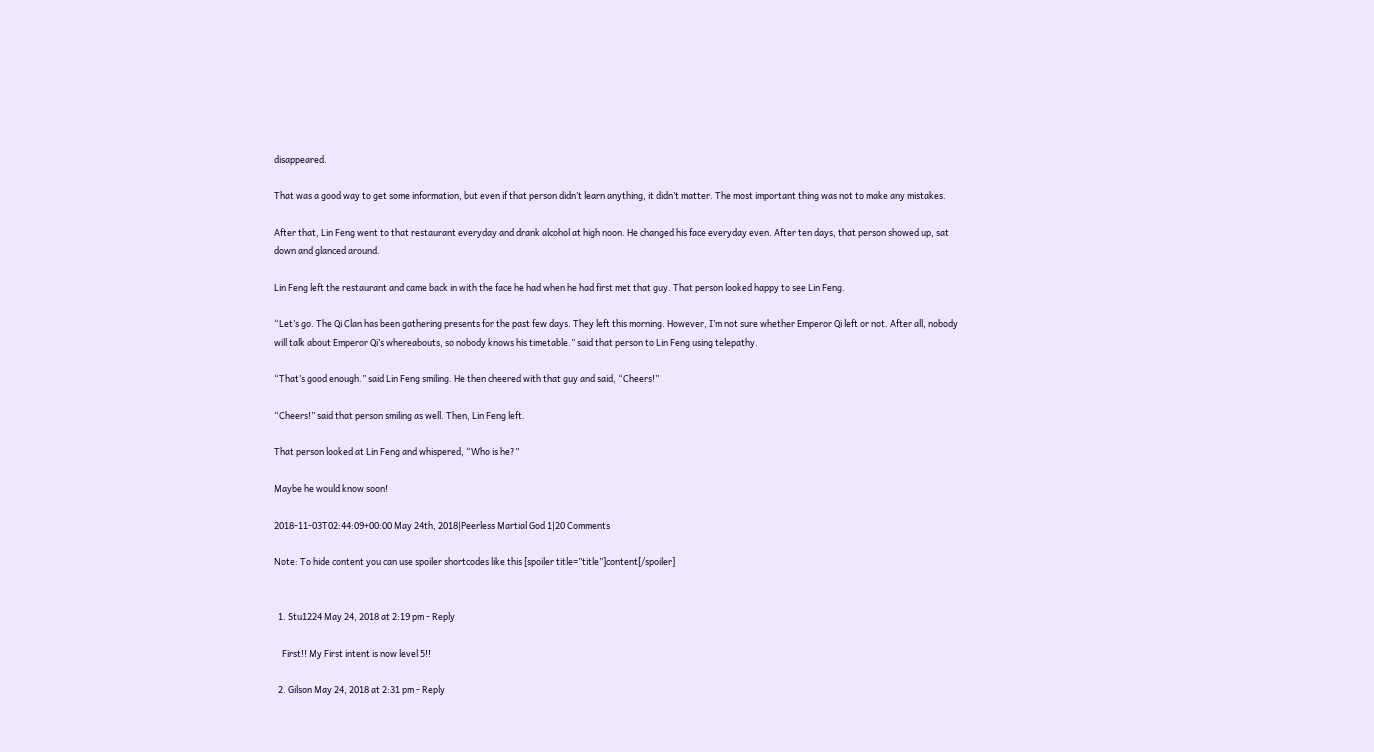disappeared.

That was a good way to get some information, but even if that person didn’t learn anything, it didn’t matter. The most important thing was not to make any mistakes.

After that, Lin Feng went to that restaurant everyday and drank alcohol at high noon. He changed his face everyday even. After ten days, that person showed up, sat down and glanced around.

Lin Feng left the restaurant and came back in with the face he had when he had first met that guy. That person looked happy to see Lin Feng.

“Let’s go. The Qi Clan has been gathering presents for the past few days. They left this morning. However, I’m not sure whether Emperor Qi left or not. After all, nobody will talk about Emperor Qi’s whereabouts, so nobody knows his timetable.” said that person to Lin Feng using telepathy.

“That’s good enough.” said Lin Feng smiling. He then cheered with that guy and said, “Cheers!”

“Cheers!” said that person smiling as well. Then, Lin Feng left.

That person looked at Lin Feng and whispered, “Who is he?”

Maybe he would know soon!

2018-11-03T02:44:09+00:00 May 24th, 2018|Peerless Martial God 1|20 Comments

Note: To hide content you can use spoiler shortcodes like this [spoiler title=”title”]content[/spoiler]


  1. Stu1224 May 24, 2018 at 2:19 pm - Reply

    First!! My First intent is now level 5!!

  2. Gilson May 24, 2018 at 2:31 pm - Reply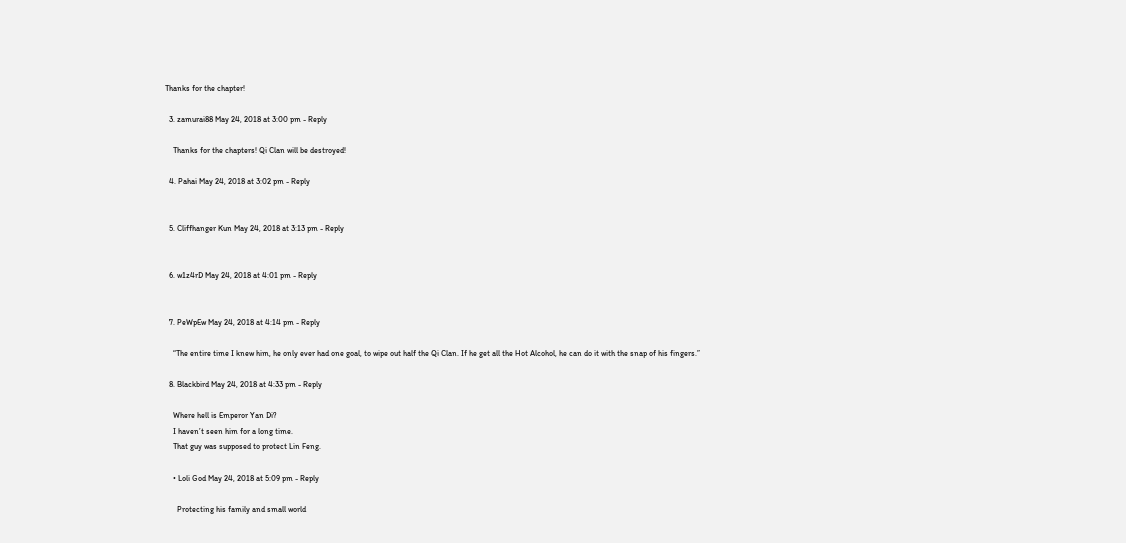Thanks for the chapter!

  3. zamurai88 May 24, 2018 at 3:00 pm - Reply

    Thanks for the chapters! Qi Clan will be destroyed!

  4. Pahai May 24, 2018 at 3:02 pm - Reply


  5. Cliffhanger Kun May 24, 2018 at 3:13 pm - Reply


  6. w1z4rD May 24, 2018 at 4:01 pm - Reply


  7. PeWpEw May 24, 2018 at 4:14 pm - Reply

    “The entire time I knew him, he only ever had one goal, to wipe out half the Qi Clan. If he get all the Hot Alcohol, he can do it with the snap of his fingers.”

  8. Blackbird May 24, 2018 at 4:33 pm - Reply

    Where hell is Emperor Yan Di?
    I haven’t seen him for a long time.
    That guy was supposed to protect Lin Feng.

    • Loli God May 24, 2018 at 5:09 pm - Reply

      Protecting his family and small world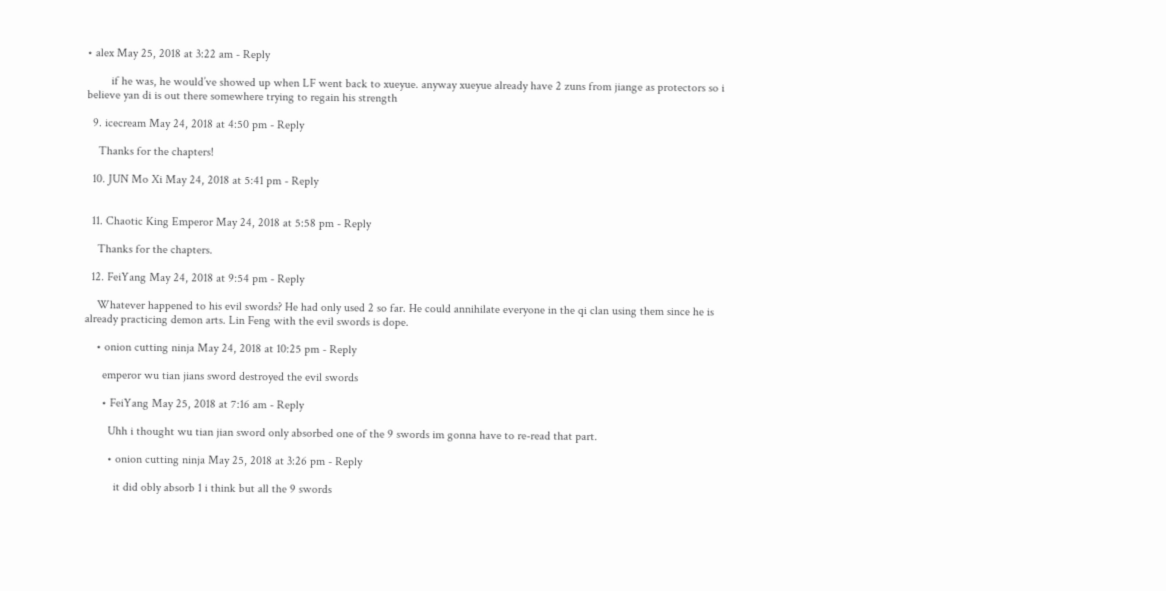• alex May 25, 2018 at 3:22 am - Reply

        if he was, he would’ve showed up when LF went back to xueyue. anyway xueyue already have 2 zuns from jiange as protectors so i believe yan di is out there somewhere trying to regain his strength

  9. icecream May 24, 2018 at 4:50 pm - Reply

    Thanks for the chapters!

  10. JUN Mo Xi May 24, 2018 at 5:41 pm - Reply


  11. Chaotic King Emperor May 24, 2018 at 5:58 pm - Reply

    Thanks for the chapters.

  12. FeiYang May 24, 2018 at 9:54 pm - Reply

    Whatever happened to his evil swords? He had only used 2 so far. He could annihilate everyone in the qi clan using them since he is already practicing demon arts. Lin Feng with the evil swords is dope.

    • onion cutting ninja May 24, 2018 at 10:25 pm - Reply

      emperor wu tian jians sword destroyed the evil swords

      • FeiYang May 25, 2018 at 7:16 am - Reply

        Uhh i thought wu tian jian sword only absorbed one of the 9 swords im gonna have to re-read that part.

        • onion cutting ninja May 25, 2018 at 3:26 pm - Reply

          it did obly absorb 1 i think but all the 9 swords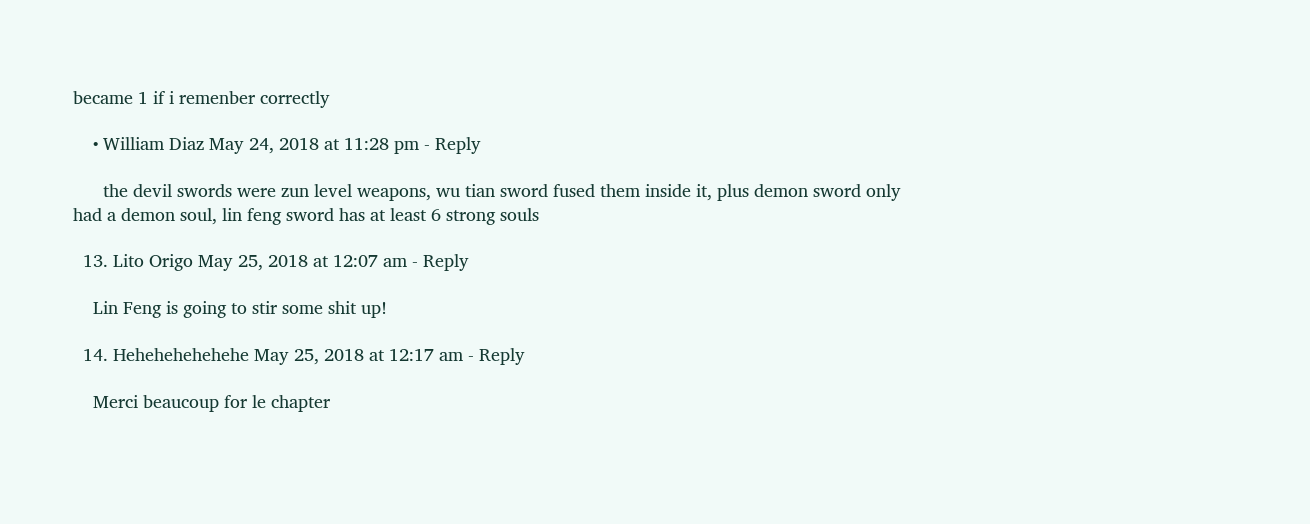became 1 if i remenber correctly

    • William Diaz May 24, 2018 at 11:28 pm - Reply

      the devil swords were zun level weapons, wu tian sword fused them inside it, plus demon sword only had a demon soul, lin feng sword has at least 6 strong souls

  13. Lito Origo May 25, 2018 at 12:07 am - Reply

    Lin Feng is going to stir some shit up!

  14. Hehehehehehehe May 25, 2018 at 12:17 am - Reply

    Merci beaucoup for le chapter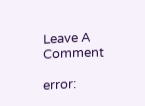Leave A Comment

error: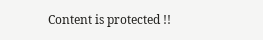Content is protected !!